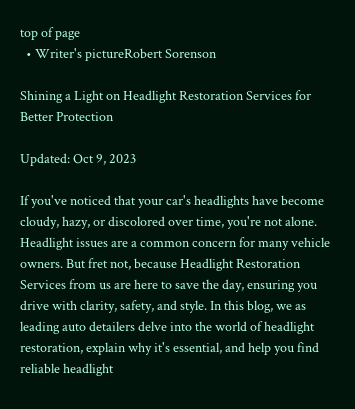top of page
  • Writer's pictureRobert Sorenson

Shining a Light on Headlight Restoration Services for Better Protection

Updated: Oct 9, 2023

If you've noticed that your car's headlights have become cloudy, hazy, or discolored over time, you're not alone. Headlight issues are a common concern for many vehicle owners. But fret not, because Headlight Restoration Services from us are here to save the day, ensuring you drive with clarity, safety, and style. In this blog, we as leading auto detailers delve into the world of headlight restoration, explain why it's essential, and help you find reliable headlight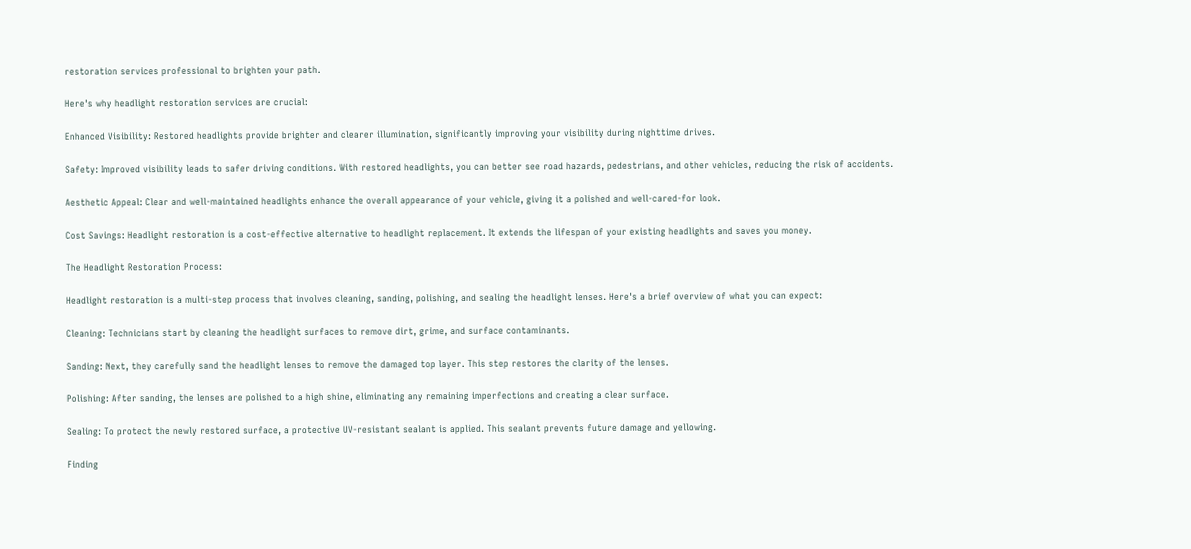restoration services professional to brighten your path.

Here's why headlight restoration services are crucial:

Enhanced Visibility: Restored headlights provide brighter and clearer illumination, significantly improving your visibility during nighttime drives.

Safety: Improved visibility leads to safer driving conditions. With restored headlights, you can better see road hazards, pedestrians, and other vehicles, reducing the risk of accidents.

Aesthetic Appeal: Clear and well-maintained headlights enhance the overall appearance of your vehicle, giving it a polished and well-cared-for look.

Cost Savings: Headlight restoration is a cost-effective alternative to headlight replacement. It extends the lifespan of your existing headlights and saves you money.

The Headlight Restoration Process:

Headlight restoration is a multi-step process that involves cleaning, sanding, polishing, and sealing the headlight lenses. Here's a brief overview of what you can expect:

Cleaning: Technicians start by cleaning the headlight surfaces to remove dirt, grime, and surface contaminants.

Sanding: Next, they carefully sand the headlight lenses to remove the damaged top layer. This step restores the clarity of the lenses.

Polishing: After sanding, the lenses are polished to a high shine, eliminating any remaining imperfections and creating a clear surface.

Sealing: To protect the newly restored surface, a protective UV-resistant sealant is applied. This sealant prevents future damage and yellowing.

Finding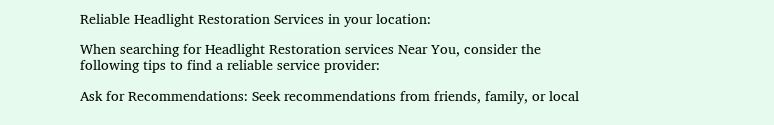Reliable Headlight Restoration Services in your location:

When searching for Headlight Restoration services Near You, consider the following tips to find a reliable service provider:

Ask for Recommendations: Seek recommendations from friends, family, or local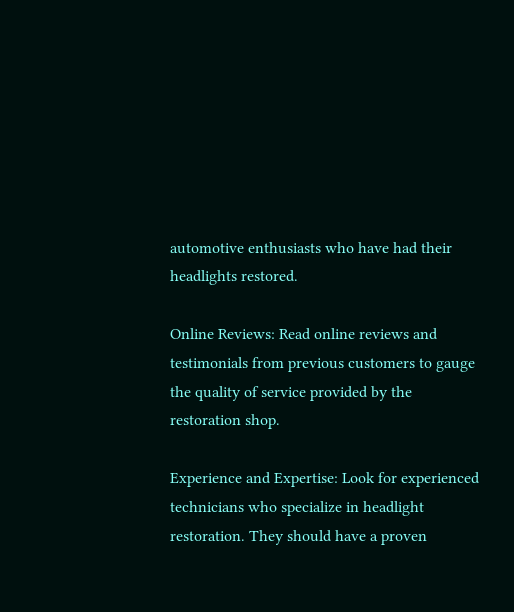automotive enthusiasts who have had their headlights restored.

Online Reviews: Read online reviews and testimonials from previous customers to gauge the quality of service provided by the restoration shop.

Experience and Expertise: Look for experienced technicians who specialize in headlight restoration. They should have a proven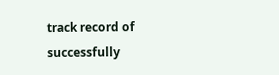track record of successfully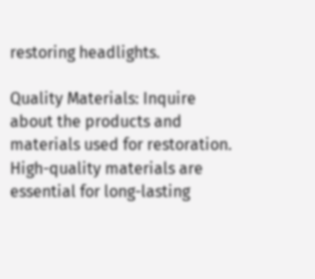restoring headlights.

Quality Materials: Inquire about the products and materials used for restoration. High-quality materials are essential for long-lasting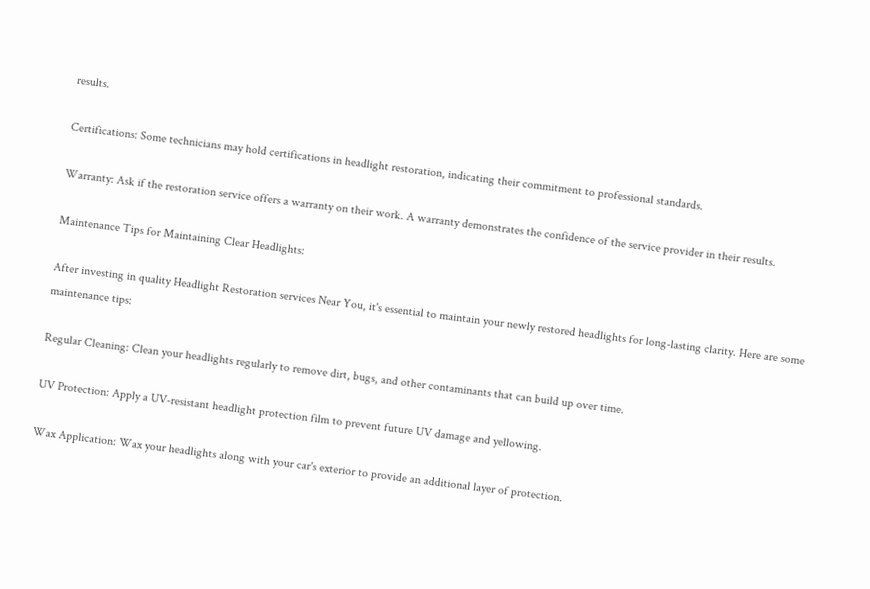results.

Certifications: Some technicians may hold certifications in headlight restoration, indicating their commitment to professional standards.

Warranty: Ask if the restoration service offers a warranty on their work. A warranty demonstrates the confidence of the service provider in their results.

Maintenance Tips for Maintaining Clear Headlights:

After investing in quality Headlight Restoration services Near You, it's essential to maintain your newly restored headlights for long-lasting clarity. Here are some maintenance tips:

Regular Cleaning: Clean your headlights regularly to remove dirt, bugs, and other contaminants that can build up over time.

UV Protection: Apply a UV-resistant headlight protection film to prevent future UV damage and yellowing.

Wax Application: Wax your headlights along with your car's exterior to provide an additional layer of protection.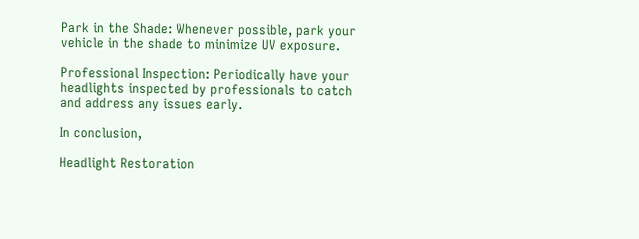Park in the Shade: Whenever possible, park your vehicle in the shade to minimize UV exposure.

Professional Inspection: Periodically have your headlights inspected by professionals to catch and address any issues early.

In conclusion,

Headlight Restoration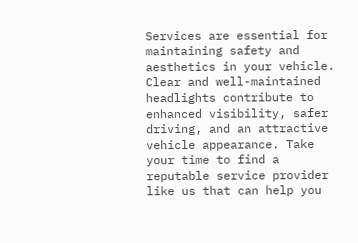Services are essential for maintaining safety and aesthetics in your vehicle. Clear and well-maintained headlights contribute to enhanced visibility, safer driving, and an attractive vehicle appearance. Take your time to find a reputable service provider like us that can help you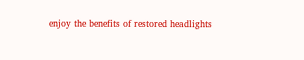enjoy the benefits of restored headlights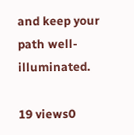and keep your path well-illuminated.

19 views0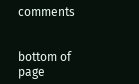comments


bottom of page